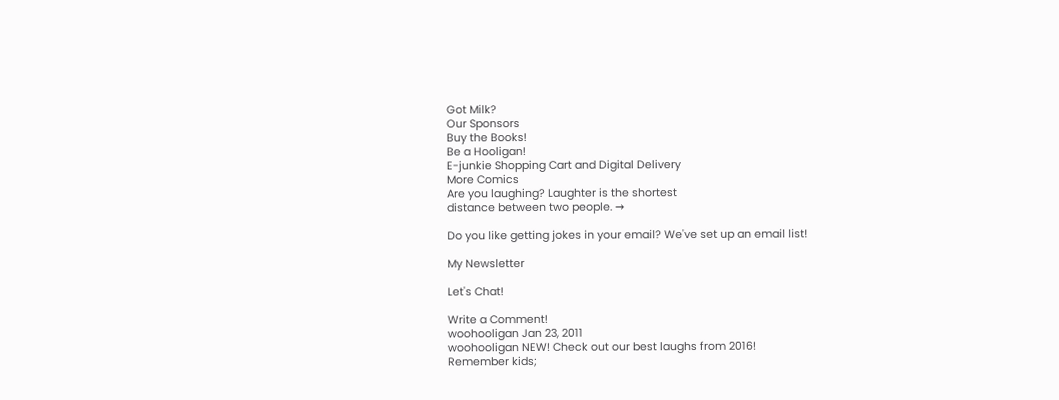Got Milk?
Our Sponsors
Buy the Books!
Be a Hooligan!
E-junkie Shopping Cart and Digital Delivery
More Comics
Are you laughing? Laughter is the shortest
distance between two people. →

Do you like getting jokes in your email? We've set up an email list!

My Newsletter

Let's Chat!

Write a Comment!
woohooligan Jan 23, 2011
woohooligan NEW! Check out our best laughs from 2016!
Remember kids;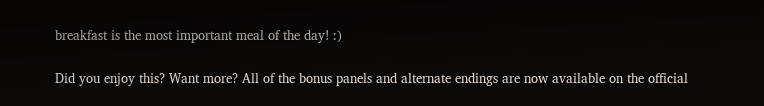breakfast is the most important meal of the day! :)

Did you enjoy this? Want more? All of the bonus panels and alternate endings are now available on the official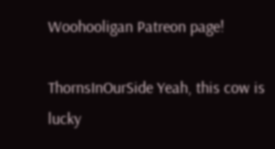Woohooligan Patreon page!

ThornsInOurSide Yeah, this cow is lucky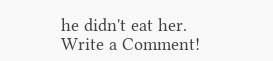he didn't eat her.
Write a Comment!